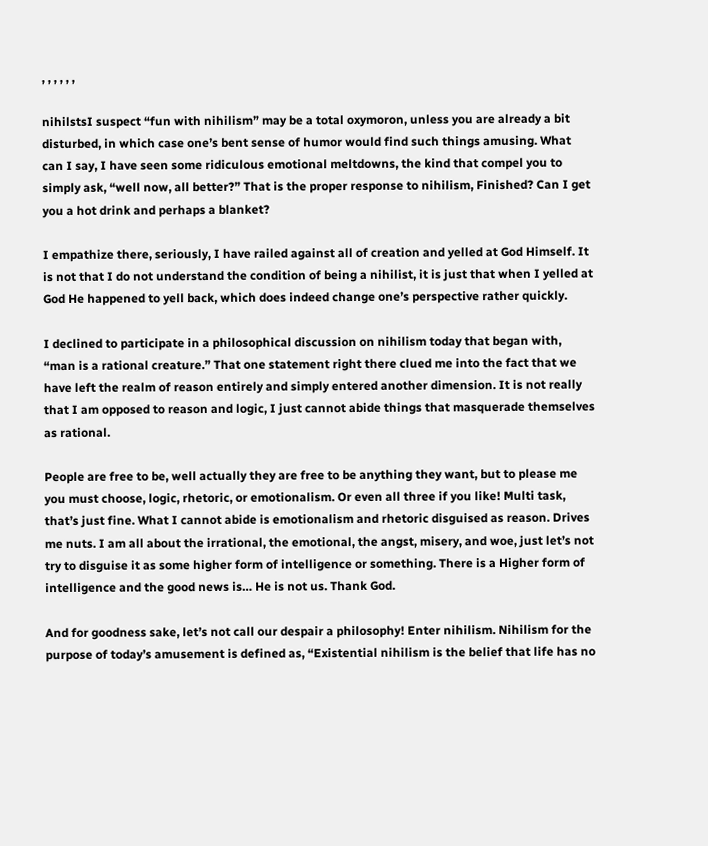, , , , , ,

nihilstsI suspect “fun with nihilism” may be a total oxymoron, unless you are already a bit disturbed, in which case one’s bent sense of humor would find such things amusing. What can I say, I have seen some ridiculous emotional meltdowns, the kind that compel you to simply ask, “well now, all better?” That is the proper response to nihilism, Finished? Can I get you a hot drink and perhaps a blanket?

I empathize there, seriously, I have railed against all of creation and yelled at God Himself. It is not that I do not understand the condition of being a nihilist, it is just that when I yelled at God He happened to yell back, which does indeed change one’s perspective rather quickly.

I declined to participate in a philosophical discussion on nihilism today that began with, “man is a rational creature.” That one statement right there clued me into the fact that we have left the realm of reason entirely and simply entered another dimension. It is not really that I am opposed to reason and logic, I just cannot abide things that masquerade themselves as rational.

People are free to be, well actually they are free to be anything they want, but to please me you must choose, logic, rhetoric, or emotionalism. Or even all three if you like! Multi task, that’s just fine. What I cannot abide is emotionalism and rhetoric disguised as reason. Drives me nuts. I am all about the irrational, the emotional, the angst, misery, and woe, just let’s not try to disguise it as some higher form of intelligence or something. There is a Higher form of intelligence and the good news is… He is not us. Thank God.

And for goodness sake, let’s not call our despair a philosophy! Enter nihilism. Nihilism for the purpose of today’s amusement is defined as, “Existential nihilism is the belief that life has no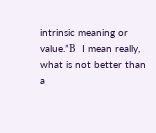intrinsic meaning or value.”Β  I mean really, what is not better than a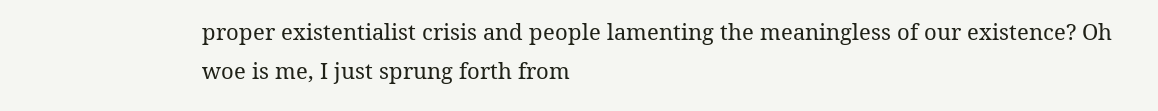proper existentialist crisis and people lamenting the meaningless of our existence? Oh woe is me, I just sprung forth from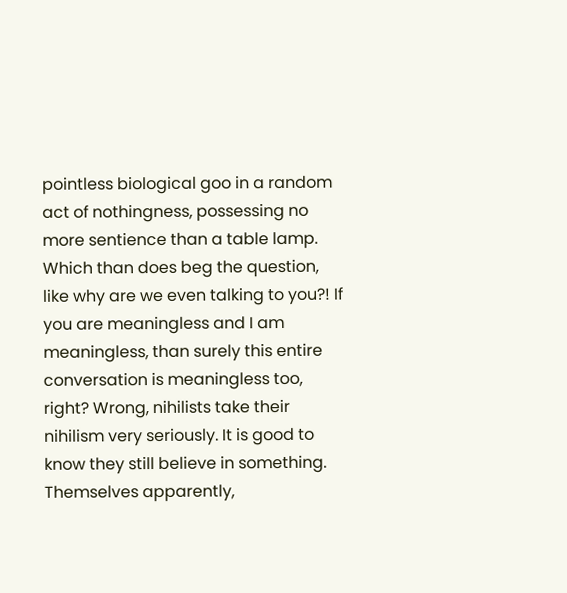pointless biological goo in a random act of nothingness, possessing no more sentience than a table lamp. Which than does beg the question, like why are we even talking to you?! If you are meaningless and I am meaningless, than surely this entire conversation is meaningless too, right? Wrong, nihilists take their nihilism very seriously. It is good to know they still believe in something. Themselves apparently,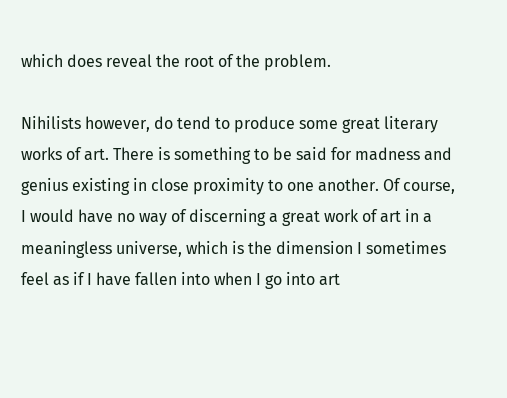which does reveal the root of the problem.

Nihilists however, do tend to produce some great literary works of art. There is something to be said for madness and genius existing in close proximity to one another. Of course, I would have no way of discerning a great work of art in a meaningless universe, which is the dimension I sometimes feel as if I have fallen into when I go into art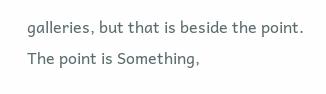galleries, but that is beside the point. The point is Something,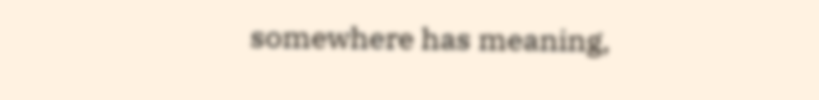somewhere has meaning,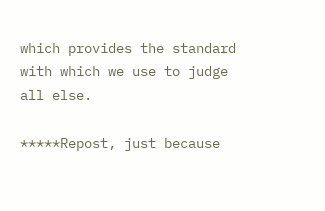which provides the standard with which we use to judge all else.

*****Repost, just because